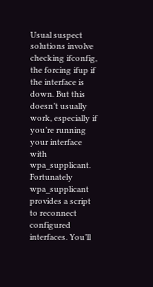Usual suspect solutions involve checking ifconfig, the forcing ifup if the interface is down. But this doesn’t usually work, especially if you’re running your interface with wpa_supplicant. Fortunately wpa_supplicant provides a script to reconnect configured interfaces. You’ll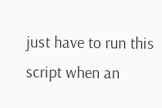just have to run this script when an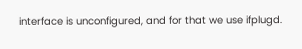interface is unconfigured, and for that we use ifplugd.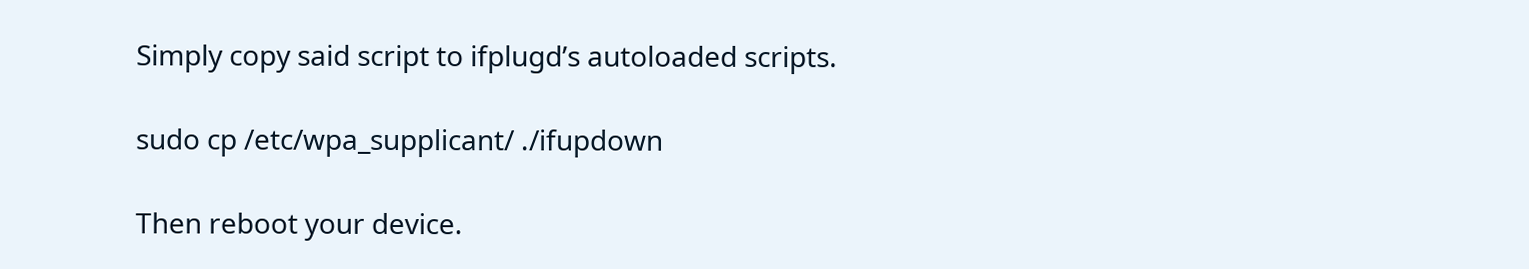Simply copy said script to ifplugd’s autoloaded scripts.

sudo cp /etc/wpa_supplicant/ ./ifupdown

Then reboot your device.